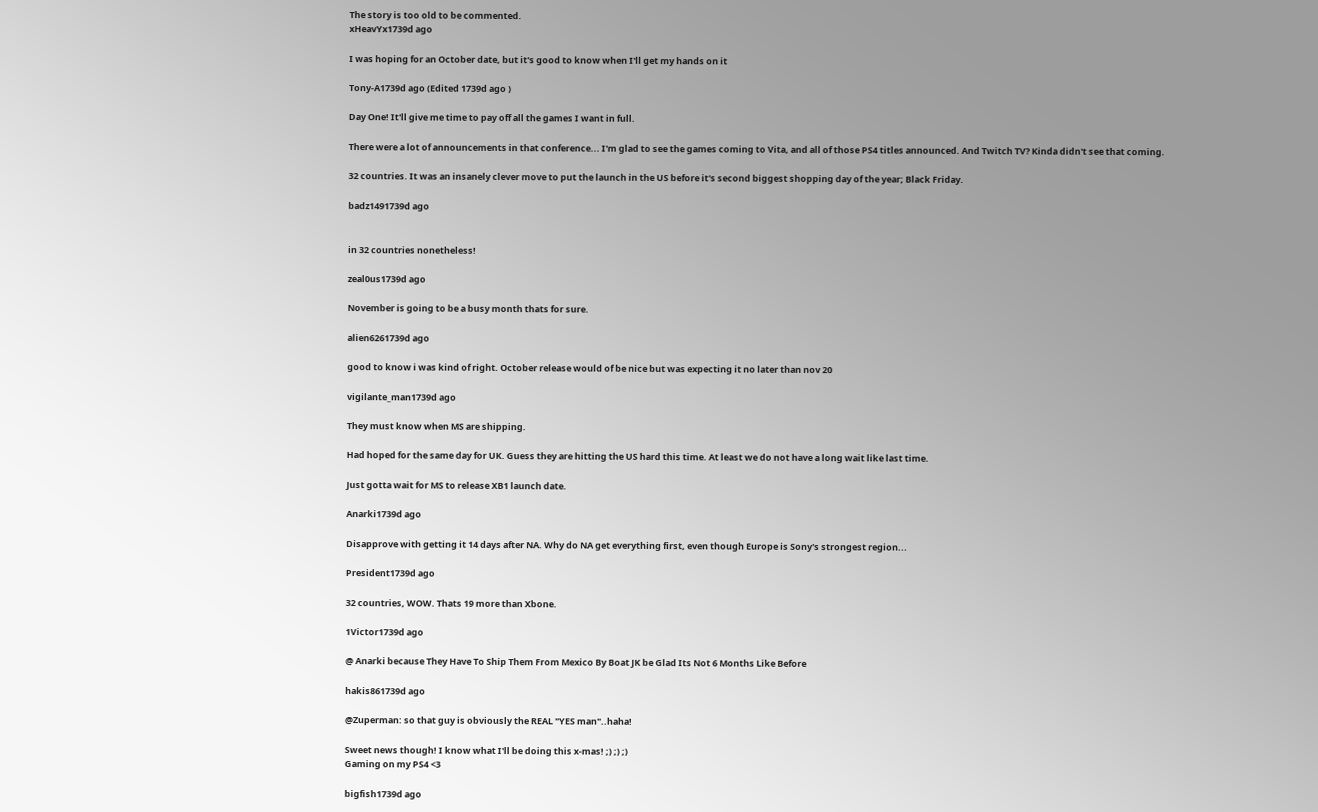The story is too old to be commented.
xHeavYx1739d ago

I was hoping for an October date, but it's good to know when I'll get my hands on it

Tony-A1739d ago (Edited 1739d ago )

Day One! It'll give me time to pay off all the games I want in full.

There were a lot of announcements in that conference... I'm glad to see the games coming to Vita, and all of those PS4 titles announced. And Twitch TV? Kinda didn't see that coming.

32 countries. It was an insanely clever move to put the launch in the US before it's second biggest shopping day of the year; Black Friday.

badz1491739d ago


in 32 countries nonetheless!

zeal0us1739d ago

November is going to be a busy month thats for sure.

alien6261739d ago

good to know i was kind of right. October release would of be nice but was expecting it no later than nov 20

vigilante_man1739d ago

They must know when MS are shipping.

Had hoped for the same day for UK. Guess they are hitting the US hard this time. At least we do not have a long wait like last time.

Just gotta wait for MS to release XB1 launch date.

Anarki1739d ago

Disapprove with getting it 14 days after NA. Why do NA get everything first, even though Europe is Sony's strongest region...

President1739d ago

32 countries, WOW. Thats 19 more than Xbone.

1Victor1739d ago

@ Anarki because They Have To Ship Them From Mexico By Boat JK be Glad Its Not 6 Months Like Before

hakis861739d ago

@Zuperman: so that guy is obviously the REAL "YES man"..haha!

Sweet news though! I know what I'll be doing this x-mas! ;) ;) ;)
Gaming on my PS4 <3

bigfish1739d ago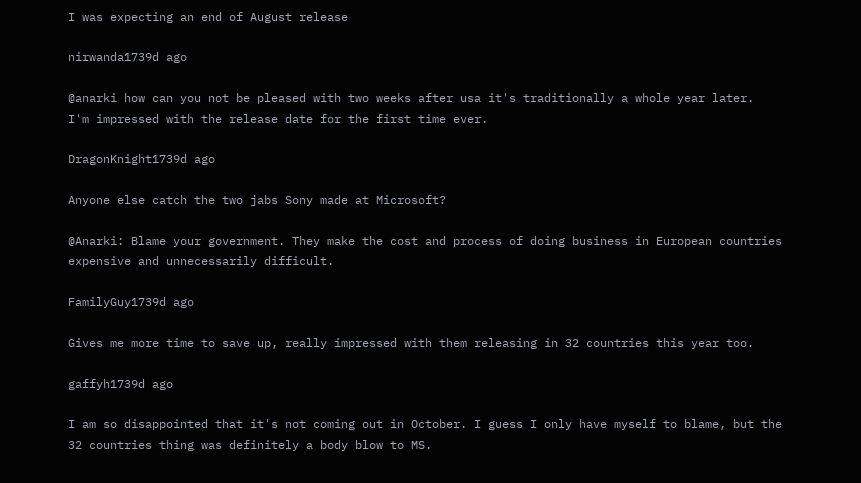I was expecting an end of August release

nirwanda1739d ago

@anarki how can you not be pleased with two weeks after usa it's traditionally a whole year later.
I'm impressed with the release date for the first time ever.

DragonKnight1739d ago

Anyone else catch the two jabs Sony made at Microsoft?

@Anarki: Blame your government. They make the cost and process of doing business in European countries expensive and unnecessarily difficult.

FamilyGuy1739d ago

Gives me more time to save up, really impressed with them releasing in 32 countries this year too.

gaffyh1739d ago

I am so disappointed that it's not coming out in October. I guess I only have myself to blame, but the 32 countries thing was definitely a body blow to MS.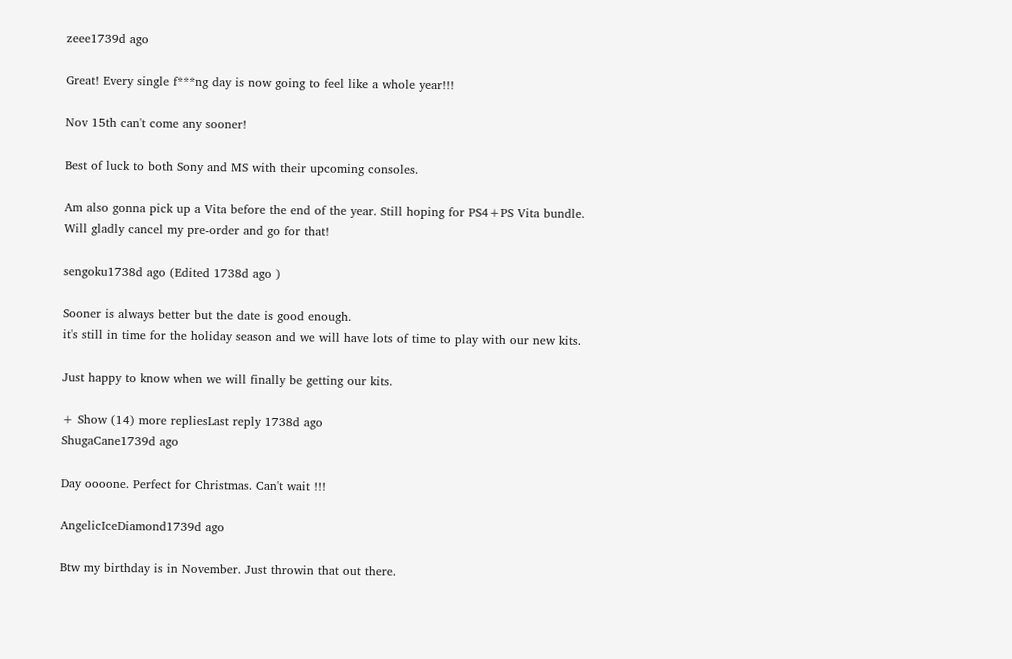zeee1739d ago

Great! Every single f***ng day is now going to feel like a whole year!!!

Nov 15th can't come any sooner!

Best of luck to both Sony and MS with their upcoming consoles.

Am also gonna pick up a Vita before the end of the year. Still hoping for PS4+PS Vita bundle. Will gladly cancel my pre-order and go for that!

sengoku1738d ago (Edited 1738d ago )

Sooner is always better but the date is good enough.
it's still in time for the holiday season and we will have lots of time to play with our new kits.

Just happy to know when we will finally be getting our kits.

+ Show (14) more repliesLast reply 1738d ago
ShugaCane1739d ago

Day oooone. Perfect for Christmas. Can't wait !!!

AngelicIceDiamond1739d ago

Btw my birthday is in November. Just throwin that out there.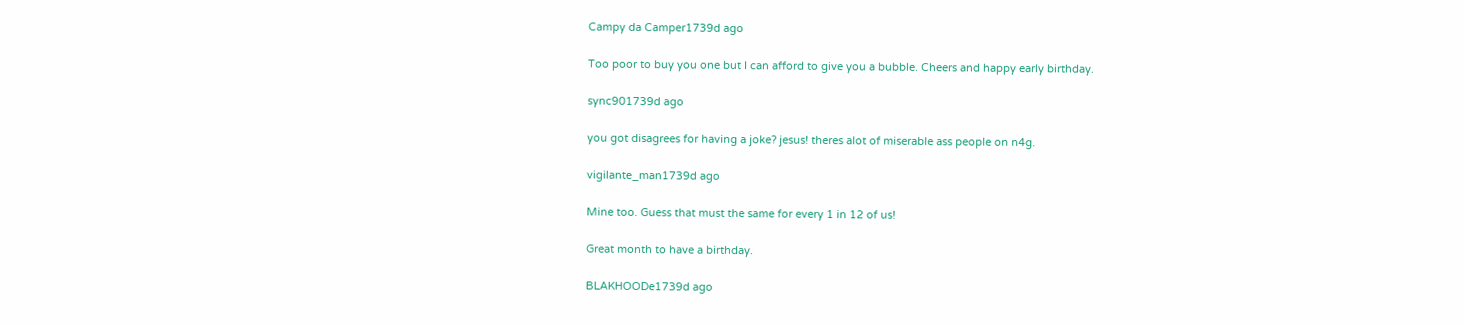Campy da Camper1739d ago

Too poor to buy you one but I can afford to give you a bubble. Cheers and happy early birthday.

sync901739d ago

you got disagrees for having a joke? jesus! theres alot of miserable ass people on n4g.

vigilante_man1739d ago

Mine too. Guess that must the same for every 1 in 12 of us!

Great month to have a birthday.

BLAKHOODe1739d ago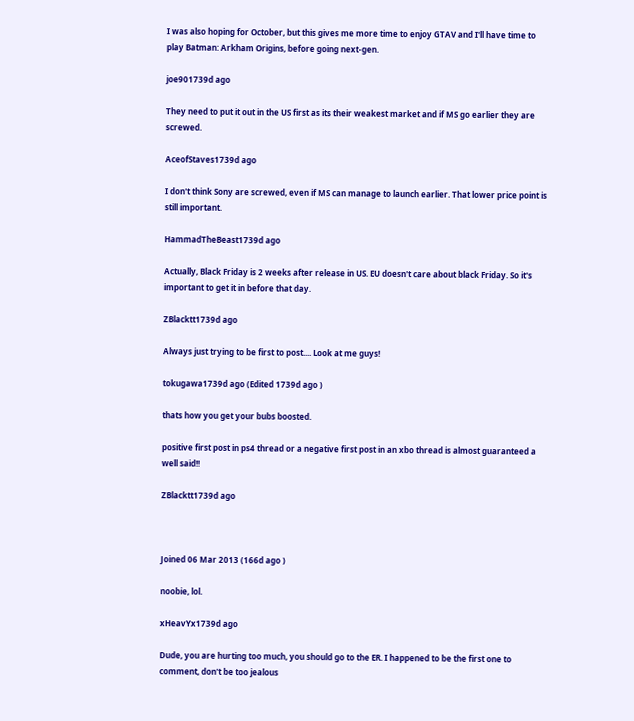I was also hoping for October, but this gives me more time to enjoy GTAV and I'll have time to play Batman: Arkham Origins, before going next-gen.

joe901739d ago

They need to put it out in the US first as its their weakest market and if MS go earlier they are screwed.

AceofStaves1739d ago

I don't think Sony are screwed, even if MS can manage to launch earlier. That lower price point is still important.

HammadTheBeast1739d ago

Actually, Black Friday is 2 weeks after release in US. EU doesn't care about black Friday. So it's important to get it in before that day.

ZBlacktt1739d ago

Always just trying to be first to post.... Look at me guys!

tokugawa1739d ago (Edited 1739d ago )

thats how you get your bubs boosted.

positive first post in ps4 thread or a negative first post in an xbo thread is almost guaranteed a well said!!

ZBlacktt1739d ago



Joined 06 Mar 2013 (166d ago )

noobie, lol.

xHeavYx1739d ago

Dude, you are hurting too much, you should go to the ER. I happened to be the first one to comment, don't be too jealous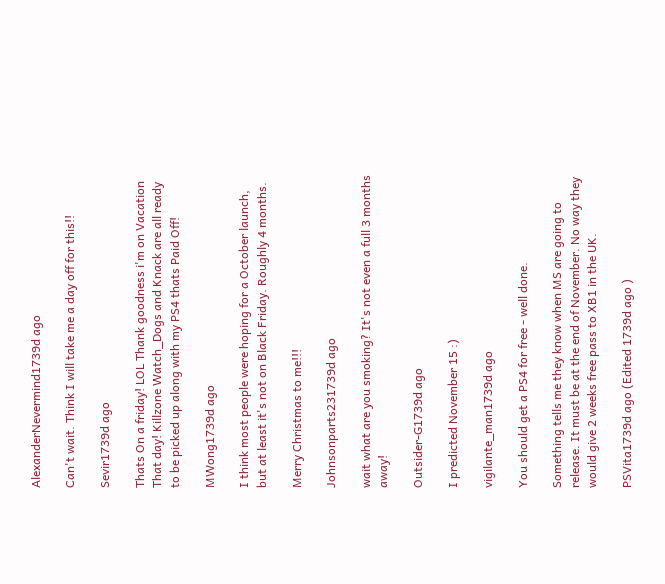AlexanderNevermind1739d ago

Can't wait. Think I will take me a day off for this!!

Sevir1739d ago

Thats On a friday! LOL Thank goodness i'm on Vacation That day! Killzone Watch_Dogs and Knack are all ready to be picked up along with my PS4 thats Paid Off!

MWong1739d ago

I think most people were hoping for a October launch, but at least it's not on Black Friday. Roughly 4 months.

Merry Christmas to me!!!

Johnsonparts231739d ago

wait what are you smoking? It's not even a full 3 months away!

Outsider-G1739d ago

I predicted November 15 :)

vigilante_man1739d ago

You should get a PS4 for free - well done.

Something tells me they know when MS are going to release. It must be at the end of November. No way they would give 2 weeks free pass to XB1 in the UK.

PSVita1739d ago (Edited 1739d ago )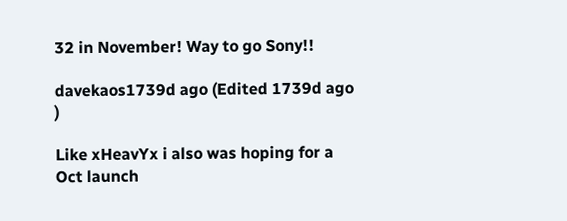32 in November! Way to go Sony!!

davekaos1739d ago (Edited 1739d ago )

Like xHeavYx i also was hoping for a Oct launch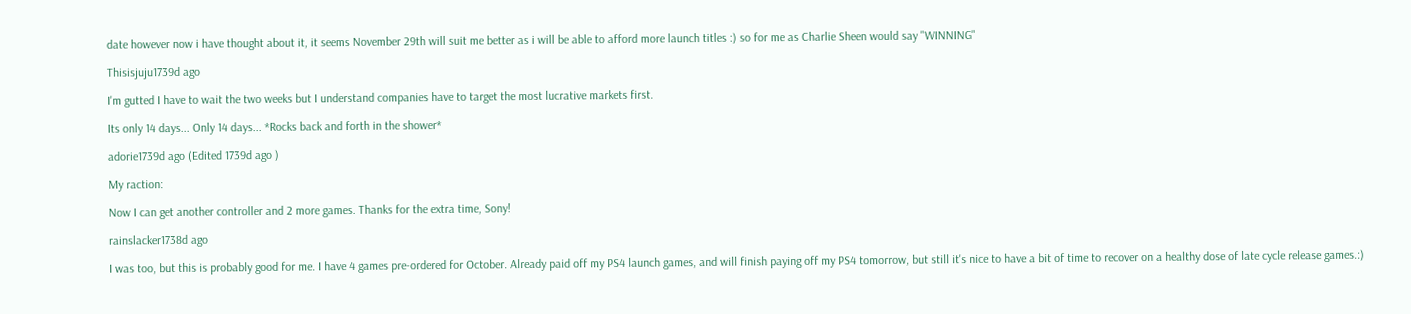date however now i have thought about it, it seems November 29th will suit me better as i will be able to afford more launch titles :) so for me as Charlie Sheen would say "WINNING"

Thisisjuju1739d ago

I'm gutted I have to wait the two weeks but I understand companies have to target the most lucrative markets first.

Its only 14 days... Only 14 days... *Rocks back and forth in the shower*

adorie1739d ago (Edited 1739d ago )

My raction:

Now I can get another controller and 2 more games. Thanks for the extra time, Sony!

rainslacker1738d ago

I was too, but this is probably good for me. I have 4 games pre-ordered for October. Already paid off my PS4 launch games, and will finish paying off my PS4 tomorrow, but still it's nice to have a bit of time to recover on a healthy dose of late cycle release games.:)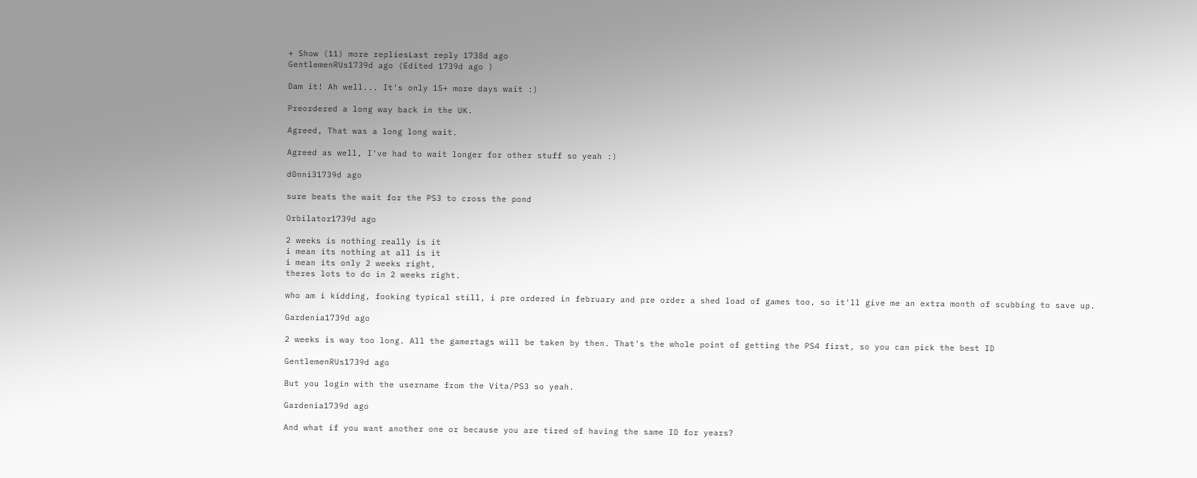+ Show (11) more repliesLast reply 1738d ago
GentlemenRUs1739d ago (Edited 1739d ago )

Dam it! Ah well... It's only 15+ more days wait :)

Preordered a long way back in the UK.

Agreed, That was a long long wait.

Agreed as well, I've had to wait longer for other stuff so yeah :)

d0nni31739d ago

sure beats the wait for the PS3 to cross the pond

Orbilator1739d ago

2 weeks is nothing really is it
i mean its nothing at all is it
i mean its only 2 weeks right,
theres lots to do in 2 weeks right.

who am i kidding, fooking typical still, i pre ordered in february and pre order a shed load of games too, so it'll give me an extra month of scubbing to save up.

Gardenia1739d ago

2 weeks is way too long. All the gamertags will be taken by then. That's the whole point of getting the PS4 first, so you can pick the best ID

GentlemenRUs1739d ago

But you login with the username from the Vita/PS3 so yeah.

Gardenia1739d ago

And what if you want another one or because you are tired of having the same ID for years?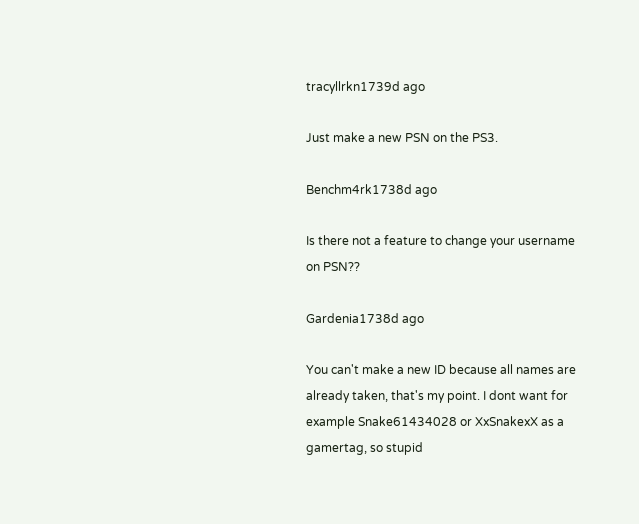tracyllrkn1739d ago

Just make a new PSN on the PS3.

Benchm4rk1738d ago

Is there not a feature to change your username on PSN??

Gardenia1738d ago

You can't make a new ID because all names are already taken, that's my point. I dont want for example Snake61434028 or XxSnakexX as a gamertag, so stupid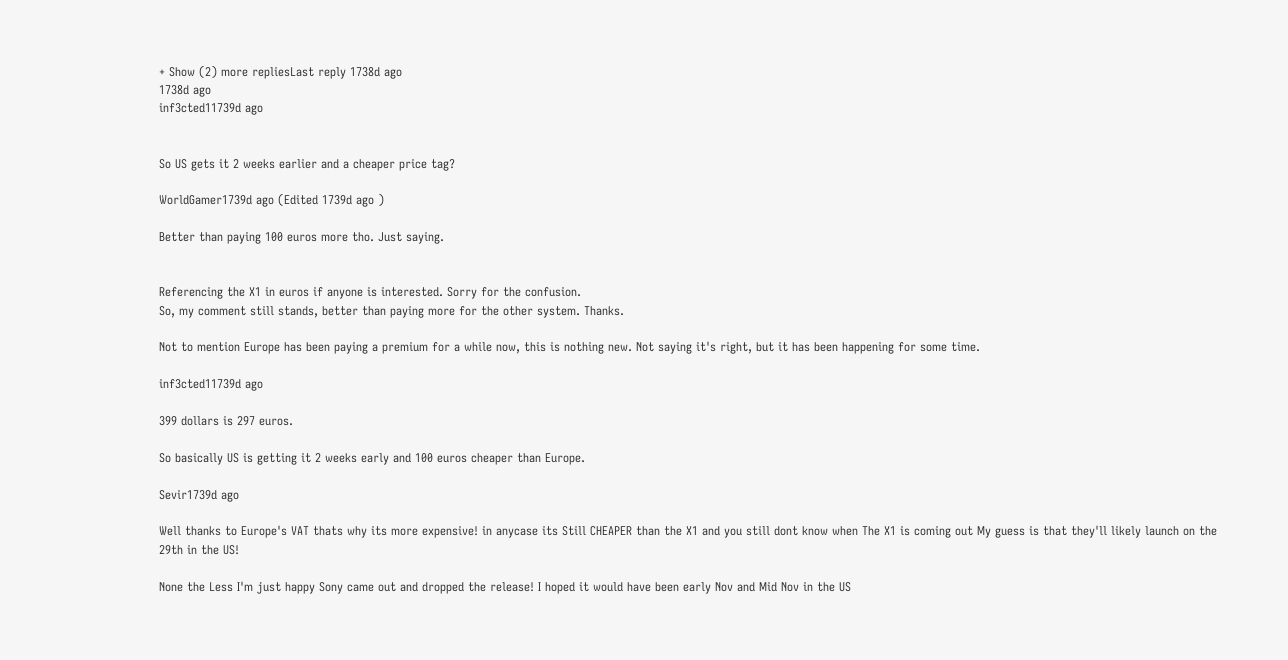+ Show (2) more repliesLast reply 1738d ago
1738d ago
inf3cted11739d ago


So US gets it 2 weeks earlier and a cheaper price tag?

WorldGamer1739d ago (Edited 1739d ago )

Better than paying 100 euros more tho. Just saying.


Referencing the X1 in euros if anyone is interested. Sorry for the confusion.
So, my comment still stands, better than paying more for the other system. Thanks.

Not to mention Europe has been paying a premium for a while now, this is nothing new. Not saying it's right, but it has been happening for some time.

inf3cted11739d ago

399 dollars is 297 euros.

So basically US is getting it 2 weeks early and 100 euros cheaper than Europe.

Sevir1739d ago

Well thanks to Europe's VAT thats why its more expensive! in anycase its Still CHEAPER than the X1 and you still dont know when The X1 is coming out My guess is that they'll likely launch on the 29th in the US!

None the Less I'm just happy Sony came out and dropped the release! I hoped it would have been early Nov and Mid Nov in the US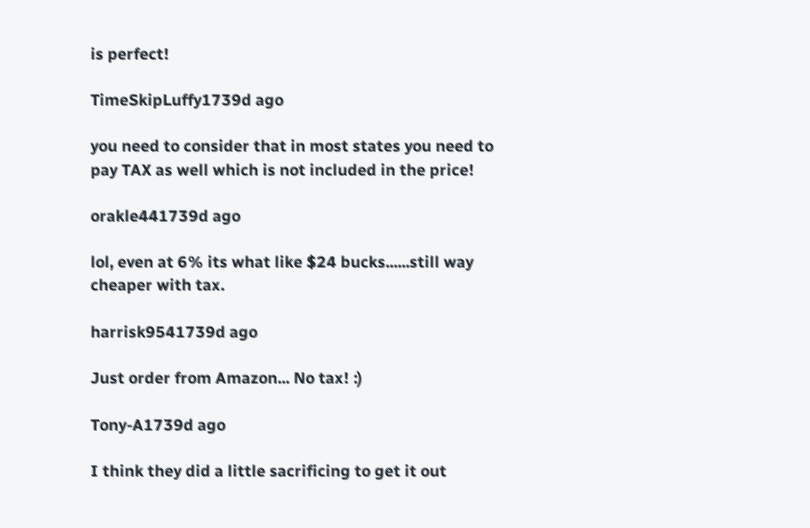is perfect!

TimeSkipLuffy1739d ago

you need to consider that in most states you need to pay TAX as well which is not included in the price!

orakle441739d ago

lol, even at 6% its what like $24 bucks......still way cheaper with tax.

harrisk9541739d ago

Just order from Amazon... No tax! :)

Tony-A1739d ago

I think they did a little sacrificing to get it out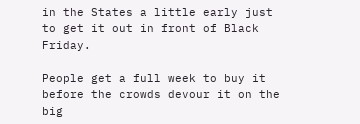in the States a little early just to get it out in front of Black Friday.

People get a full week to buy it before the crowds devour it on the big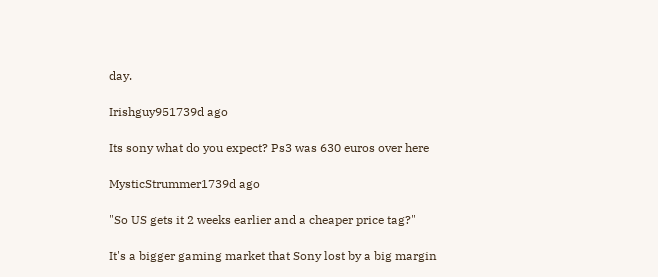day.

Irishguy951739d ago

Its sony what do you expect? Ps3 was 630 euros over here

MysticStrummer1739d ago

"So US gets it 2 weeks earlier and a cheaper price tag?"

It's a bigger gaming market that Sony lost by a big margin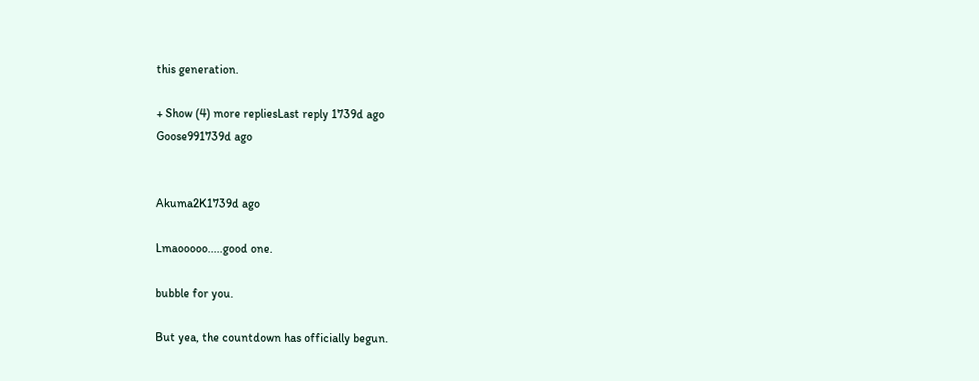this generation.

+ Show (4) more repliesLast reply 1739d ago
Goose991739d ago


Akuma2K1739d ago

Lmaooooo.....good one.

bubble for you.

But yea, the countdown has officially begun.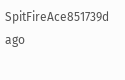SpitFireAce851739d ago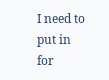I need to put in for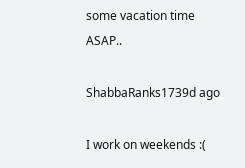some vacation time ASAP..

ShabbaRanks1739d ago

I work on weekends :(